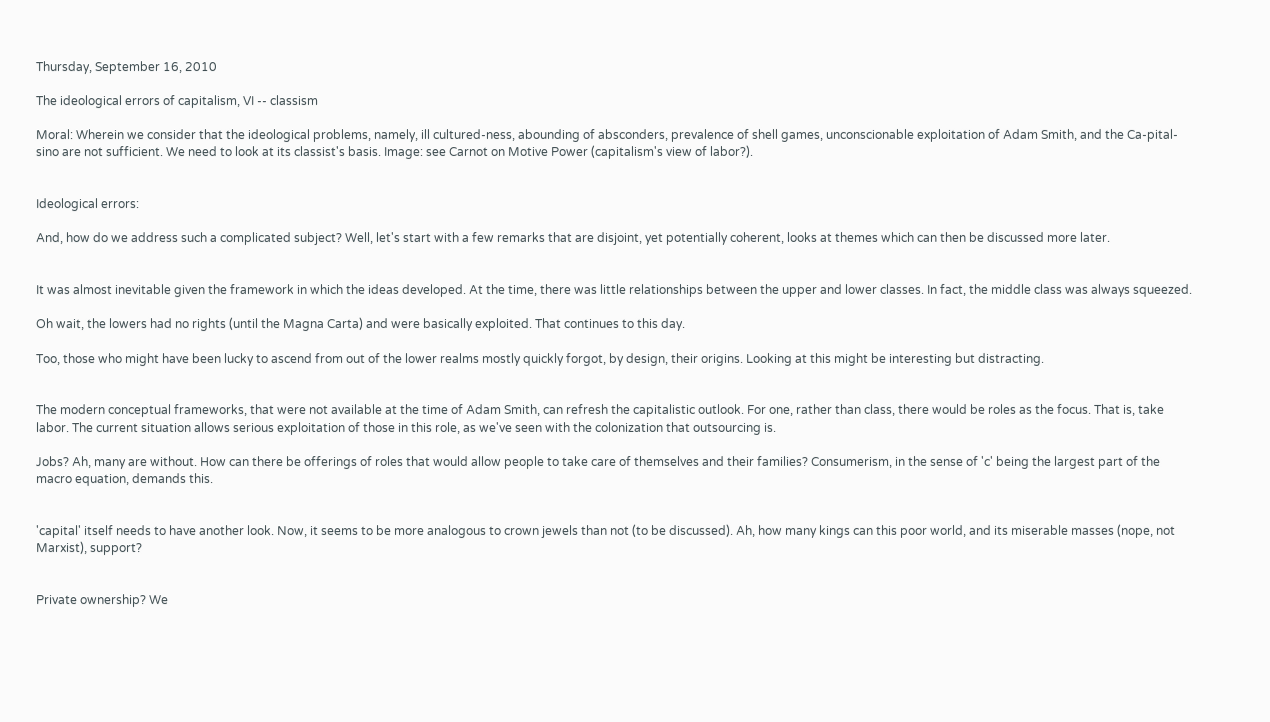Thursday, September 16, 2010

The ideological errors of capitalism, VI -- classism

Moral: Wherein we consider that the ideological problems, namely, ill cultured-ness, abounding of absconders, prevalence of shell games, unconscionable exploitation of Adam Smith, and the Ca-pital-sino are not sufficient. We need to look at its classist's basis. Image: see Carnot on Motive Power (capitalism's view of labor?).


Ideological errors:

And, how do we address such a complicated subject? Well, let's start with a few remarks that are disjoint, yet potentially coherent, looks at themes which can then be discussed more later.


It was almost inevitable given the framework in which the ideas developed. At the time, there was little relationships between the upper and lower classes. In fact, the middle class was always squeezed.

Oh wait, the lowers had no rights (until the Magna Carta) and were basically exploited. That continues to this day.

Too, those who might have been lucky to ascend from out of the lower realms mostly quickly forgot, by design, their origins. Looking at this might be interesting but distracting.


The modern conceptual frameworks, that were not available at the time of Adam Smith, can refresh the capitalistic outlook. For one, rather than class, there would be roles as the focus. That is, take labor. The current situation allows serious exploitation of those in this role, as we've seen with the colonization that outsourcing is.

Jobs? Ah, many are without. How can there be offerings of roles that would allow people to take care of themselves and their families? Consumerism, in the sense of 'c' being the largest part of the macro equation, demands this.


'capital' itself needs to have another look. Now, it seems to be more analogous to crown jewels than not (to be discussed). Ah, how many kings can this poor world, and its miserable masses (nope, not Marxist), support?


Private ownership? We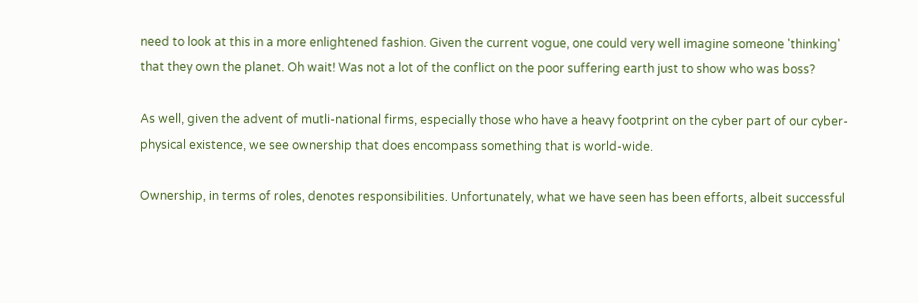need to look at this in a more enlightened fashion. Given the current vogue, one could very well imagine someone 'thinking' that they own the planet. Oh wait! Was not a lot of the conflict on the poor suffering earth just to show who was boss?

As well, given the advent of mutli-national firms, especially those who have a heavy footprint on the cyber part of our cyber-physical existence, we see ownership that does encompass something that is world-wide.

Ownership, in terms of roles, denotes responsibilities. Unfortunately, what we have seen has been efforts, albeit successful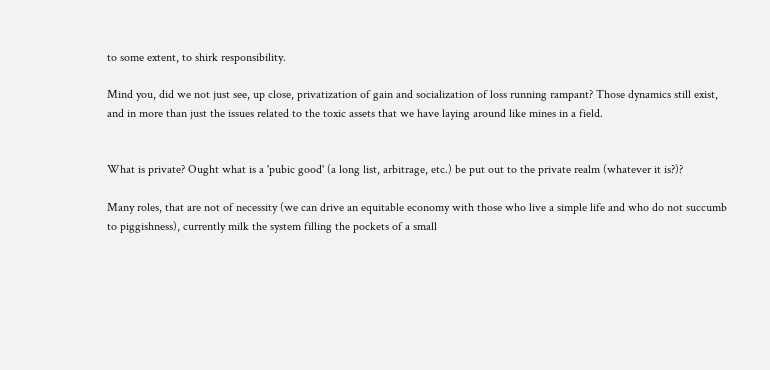to some extent, to shirk responsibility.

Mind you, did we not just see, up close, privatization of gain and socialization of loss running rampant? Those dynamics still exist, and in more than just the issues related to the toxic assets that we have laying around like mines in a field.


What is private? Ought what is a 'pubic good' (a long list, arbitrage, etc.) be put out to the private realm (whatever it is?)?

Many roles, that are not of necessity (we can drive an equitable economy with those who live a simple life and who do not succumb to piggishness), currently milk the system filling the pockets of a small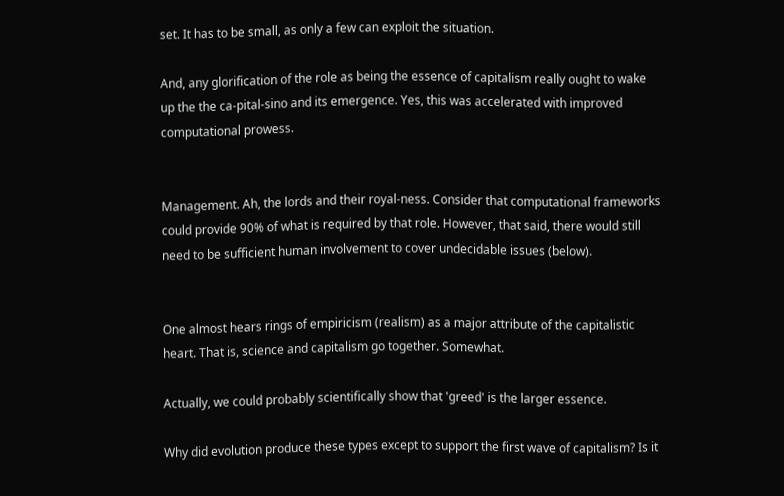set. It has to be small, as only a few can exploit the situation.

And, any glorification of the role as being the essence of capitalism really ought to wake up the the ca-pital-sino and its emergence. Yes, this was accelerated with improved computational prowess.


Management. Ah, the lords and their royal-ness. Consider that computational frameworks could provide 90% of what is required by that role. However, that said, there would still need to be sufficient human involvement to cover undecidable issues (below).


One almost hears rings of empiricism (realism) as a major attribute of the capitalistic heart. That is, science and capitalism go together. Somewhat.

Actually, we could probably scientifically show that 'greed' is the larger essence.

Why did evolution produce these types except to support the first wave of capitalism? Is it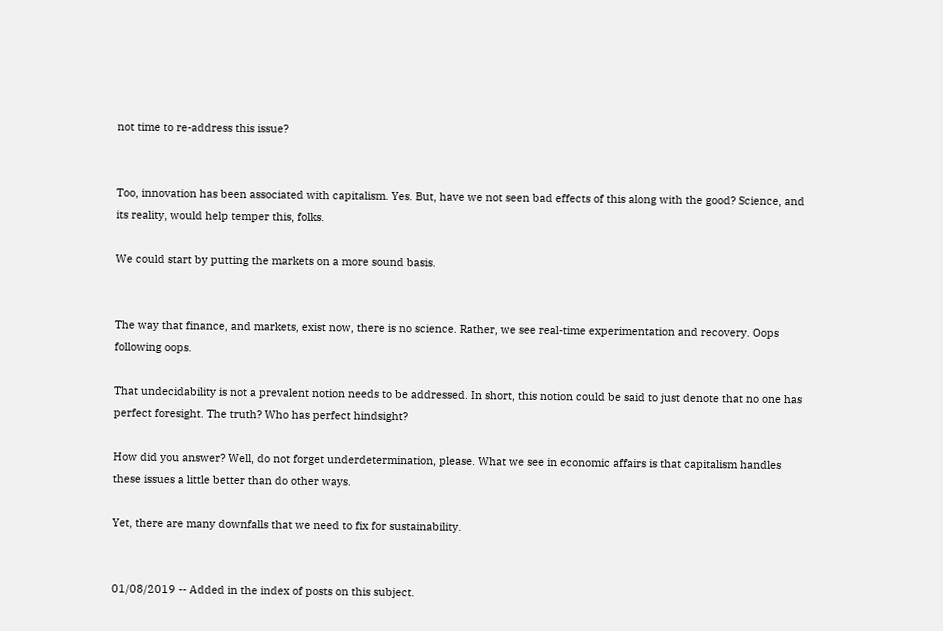not time to re-address this issue?


Too, innovation has been associated with capitalism. Yes. But, have we not seen bad effects of this along with the good? Science, and its reality, would help temper this, folks.

We could start by putting the markets on a more sound basis.


The way that finance, and markets, exist now, there is no science. Rather, we see real-time experimentation and recovery. Oops following oops.

That undecidability is not a prevalent notion needs to be addressed. In short, this notion could be said to just denote that no one has perfect foresight. The truth? Who has perfect hindsight?

How did you answer? Well, do not forget underdetermination, please. What we see in economic affairs is that capitalism handles these issues a little better than do other ways.

Yet, there are many downfalls that we need to fix for sustainability.


01/08/2019 -- Added in the index of posts on this subject.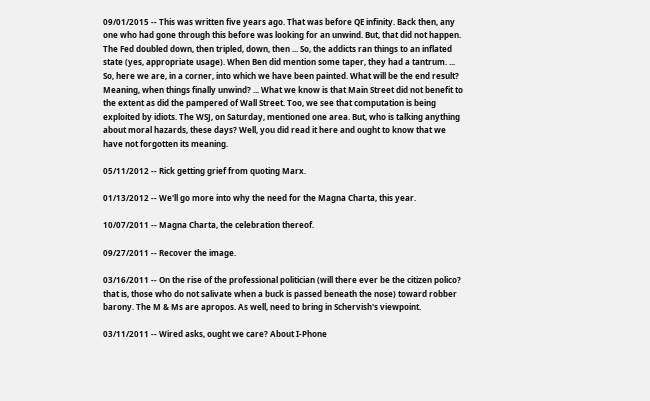09/01/2015 -- This was written five years ago. That was before QE infinity. Back then, any one who had gone through this before was looking for an unwind. But, that did not happen. The Fed doubled down, then tripled, down, then ... So, the addicts ran things to an inflated state (yes, appropriate usage). When Ben did mention some taper, they had a tantrum. ... So, here we are, in a corner, into which we have been painted. What will be the end result? Meaning, when things finally unwind? ... What we know is that Main Street did not benefit to the extent as did the pampered of Wall Street. Too, we see that computation is being exploited by idiots. The WSJ, on Saturday, mentioned one area. But, who is talking anything about moral hazards, these days? Well, you did read it here and ought to know that we have not forgotten its meaning.

05/11/2012 -- Rick getting grief from quoting Marx.

01/13/2012 -- We'll go more into why the need for the Magna Charta, this year.

10/07/2011 -- Magna Charta, the celebration thereof.

09/27/2011 -- Recover the image.

03/16/2011 -- On the rise of the professional politician (will there ever be the citizen polico? that is, those who do not salivate when a buck is passed beneath the nose) toward robber barony. The M & Ms are apropos. As well, need to bring in Schervish's viewpoint.

03/11/2011 -- Wired asks, ought we care? About I-Phone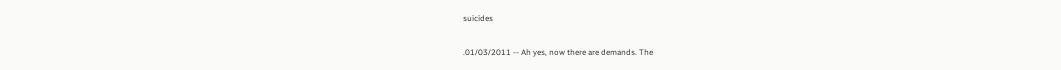suicides

.01/03/2011 -- Ah yes, now there are demands. The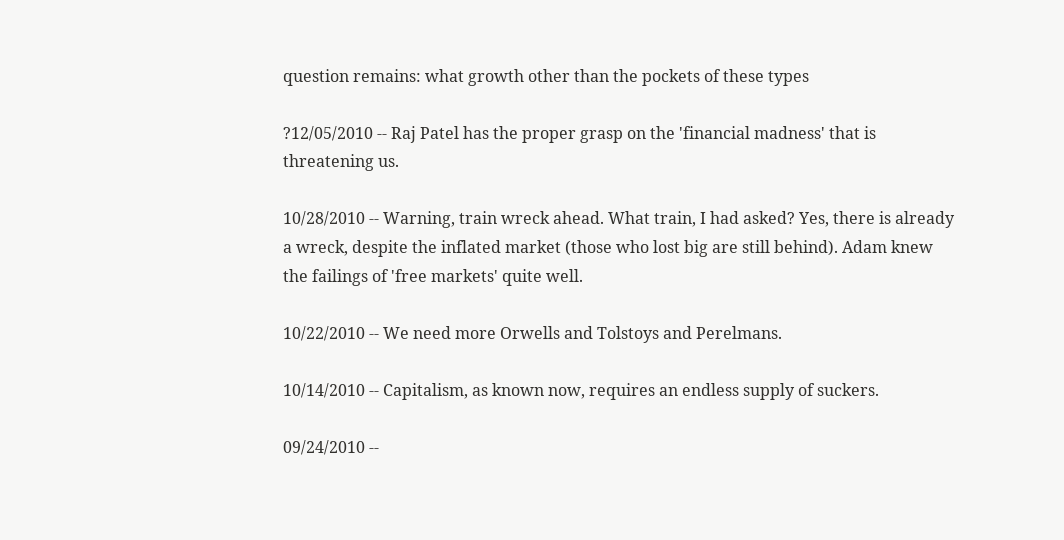question remains: what growth other than the pockets of these types

?12/05/2010 -- Raj Patel has the proper grasp on the 'financial madness' that is threatening us.

10/28/2010 -- Warning, train wreck ahead. What train, I had asked? Yes, there is already a wreck, despite the inflated market (those who lost big are still behind). Adam knew the failings of 'free markets' quite well.

10/22/2010 -- We need more Orwells and Tolstoys and Perelmans.

10/14/2010 -- Capitalism, as known now, requires an endless supply of suckers.

09/24/2010 --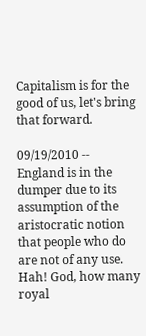Capitalism is for the good of us, let's bring that forward.

09/19/2010 -- England is in the dumper due to its assumption of the aristocratic notion that people who do are not of any use. Hah! God, how many royal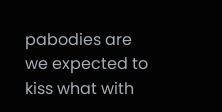pabodies are we expected to kiss what with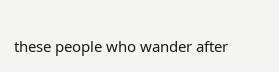these people who wander after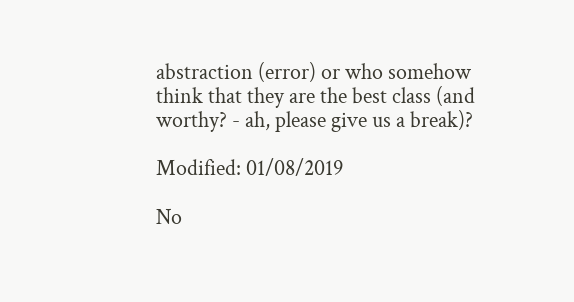abstraction (error) or who somehow think that they are the best class (and worthy? - ah, please give us a break)?

Modified: 01/08/2019

No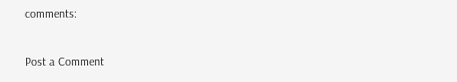comments:

Post a Comment